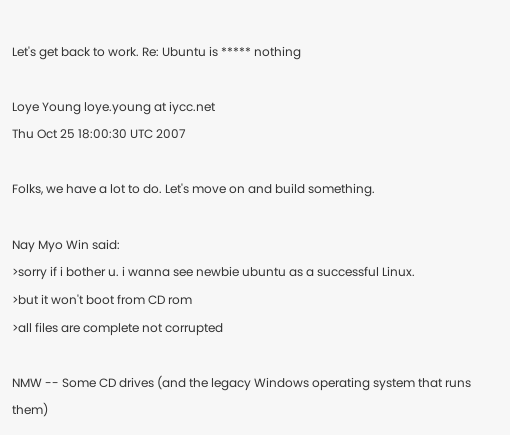Let's get back to work. Re: Ubuntu is ***** nothing

Loye Young loye.young at iycc.net
Thu Oct 25 18:00:30 UTC 2007

Folks, we have a lot to do. Let's move on and build something.

Nay Myo Win said:
>sorry if i bother u. i wanna see newbie ubuntu as a successful Linux.
>but it won't boot from CD rom
>all files are complete not corrupted

NMW -- Some CD drives (and the legacy Windows operating system that runs them)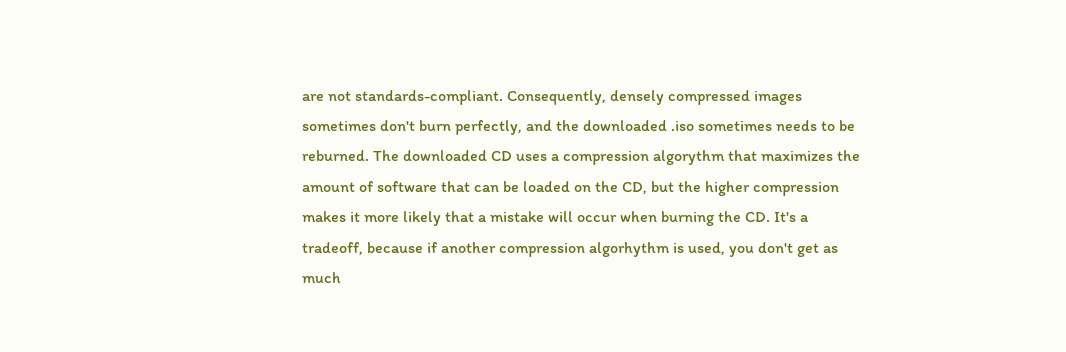are not standards-compliant. Consequently, densely compressed images
sometimes don't burn perfectly, and the downloaded .iso sometimes needs to be
reburned. The downloaded CD uses a compression algorythm that maximizes the
amount of software that can be loaded on the CD, but the higher compression
makes it more likely that a mistake will occur when burning the CD. It's a
tradeoff, because if another compression algorhythm is used, you don't get as
much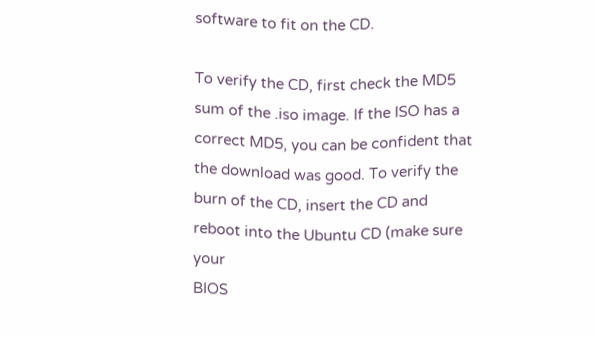software to fit on the CD.

To verify the CD, first check the MD5 sum of the .iso image. If the ISO has a
correct MD5, you can be confident that the download was good. To verify the
burn of the CD, insert the CD and reboot into the Ubuntu CD (make sure your
BIOS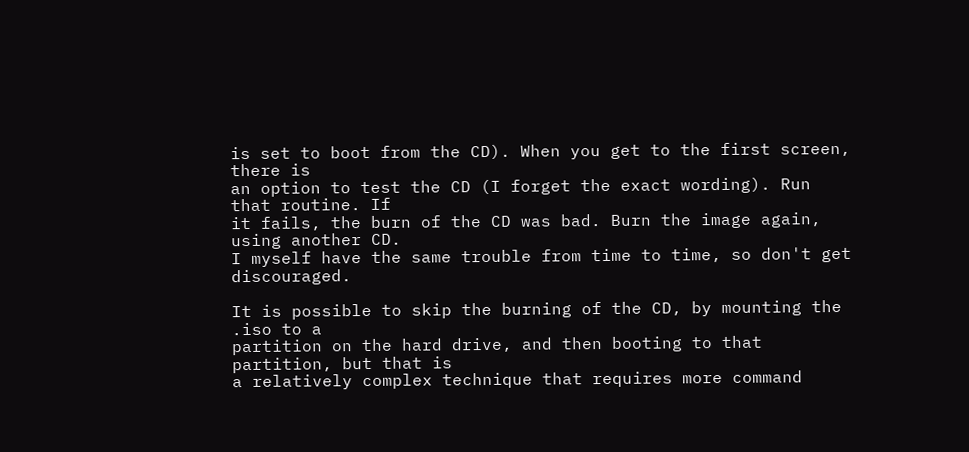is set to boot from the CD). When you get to the first screen, there is
an option to test the CD (I forget the exact wording). Run that routine. If
it fails, the burn of the CD was bad. Burn the image again, using another CD.
I myself have the same trouble from time to time, so don't get discouraged.

It is possible to skip the burning of the CD, by mounting the .iso to a
partition on the hard drive, and then booting to that partition, but that is
a relatively complex technique that requires more command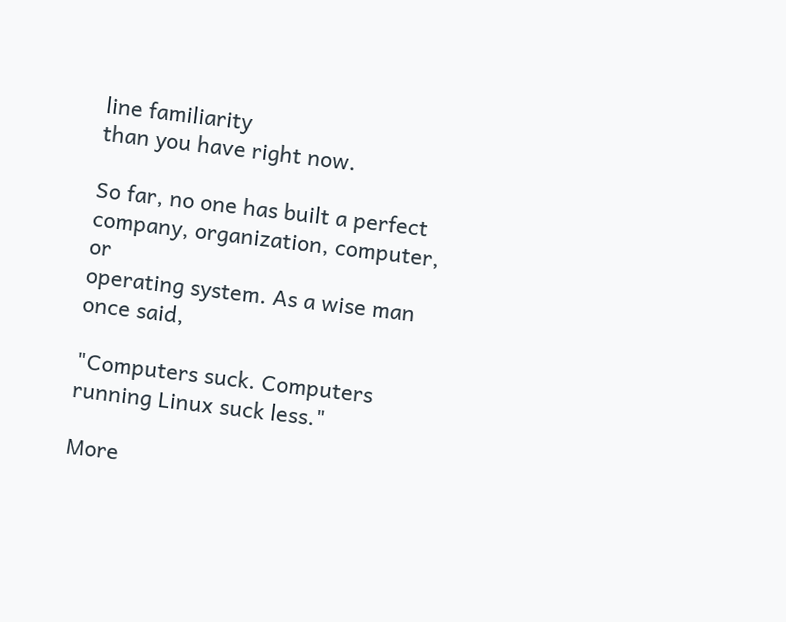line familiarity
than you have right now.

So far, no one has built a perfect company, organization, computer, or
operating system. As a wise man once said,

"Computers suck. Computers running Linux suck less."

More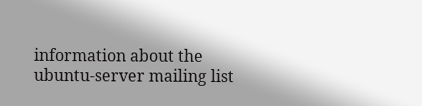information about the ubuntu-server mailing list